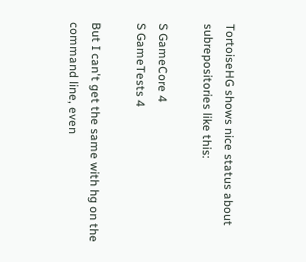TortoiseHG shows nice status about subrepositories like this:

S GameCore 4
S GameTests 4

But I can't get the same with hg on the command line, even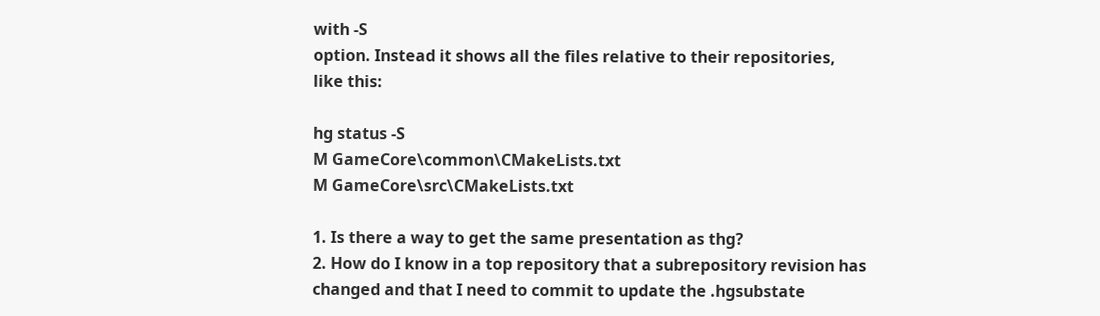with -S
option. Instead it shows all the files relative to their repositories,
like this:

hg status -S
M GameCore\common\CMakeLists.txt
M GameCore\src\CMakeLists.txt

1. Is there a way to get the same presentation as thg?
2. How do I know in a top repository that a subrepository revision has
changed and that I need to commit to update the .hgsubstate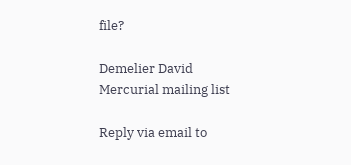file?

Demelier David
Mercurial mailing list

Reply via email to